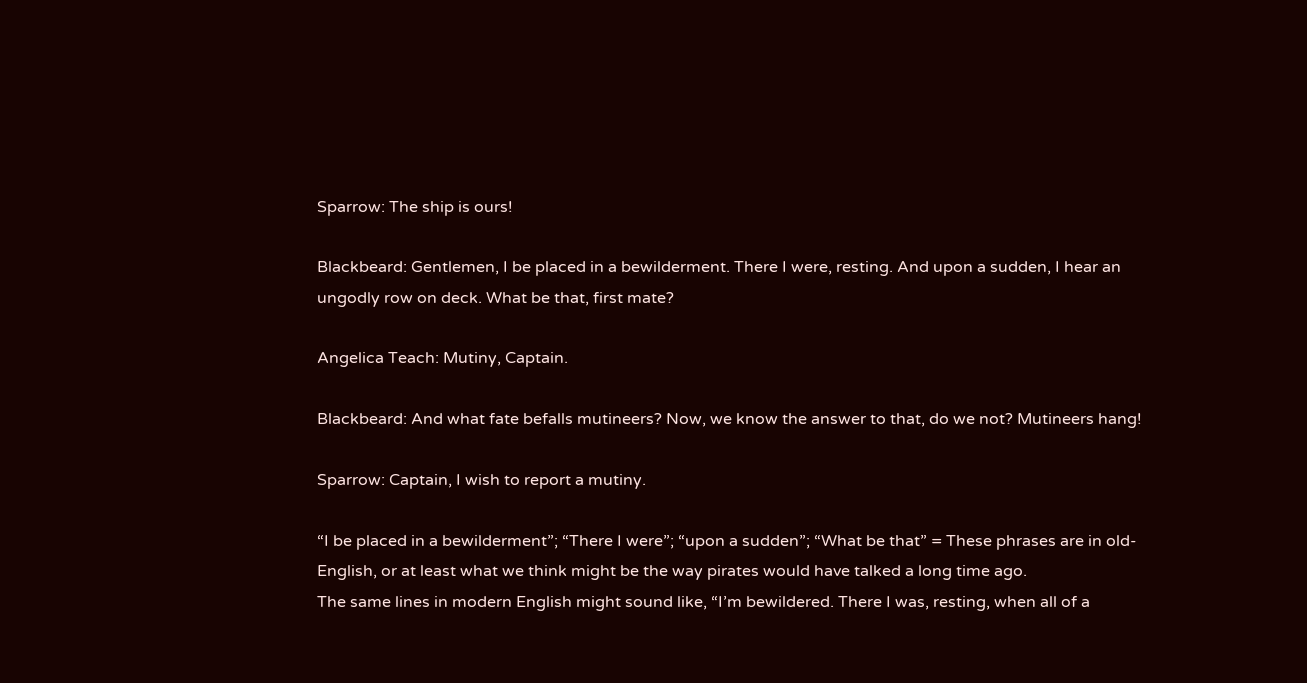Sparrow: The ship is ours!

Blackbeard: Gentlemen, I be placed in a bewilderment. There I were, resting. And upon a sudden, I hear an ungodly row on deck. What be that, first mate?

Angelica Teach: Mutiny, Captain.

Blackbeard: And what fate befalls mutineers? Now, we know the answer to that, do we not? Mutineers hang!

Sparrow: Captain, I wish to report a mutiny.

“I be placed in a bewilderment”; “There I were”; “upon a sudden”; “What be that” = These phrases are in old-English, or at least what we think might be the way pirates would have talked a long time ago.
The same lines in modern English might sound like, “I’m bewildered. There I was, resting, when all of a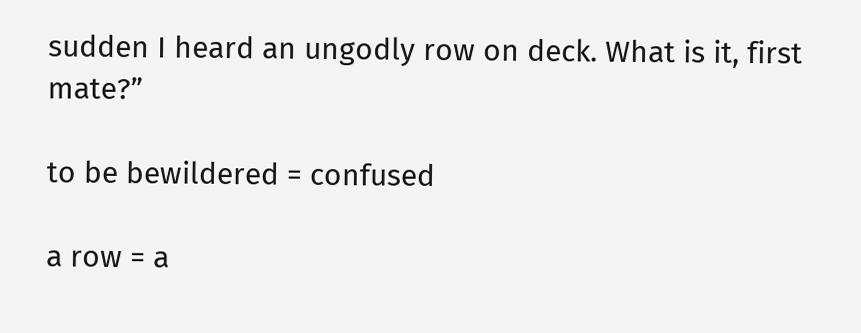sudden I heard an ungodly row on deck. What is it, first mate?”

to be bewildered = confused

a row = a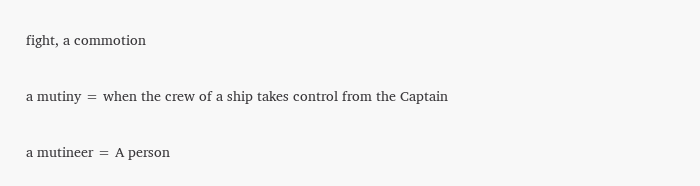fight, a commotion

a mutiny = when the crew of a ship takes control from the Captain

a mutineer = A person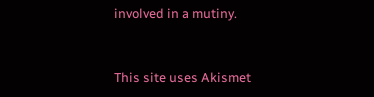involved in a mutiny.


This site uses Akismet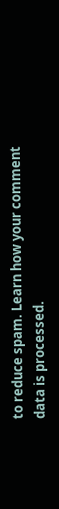to reduce spam. Learn how your comment data is processed.